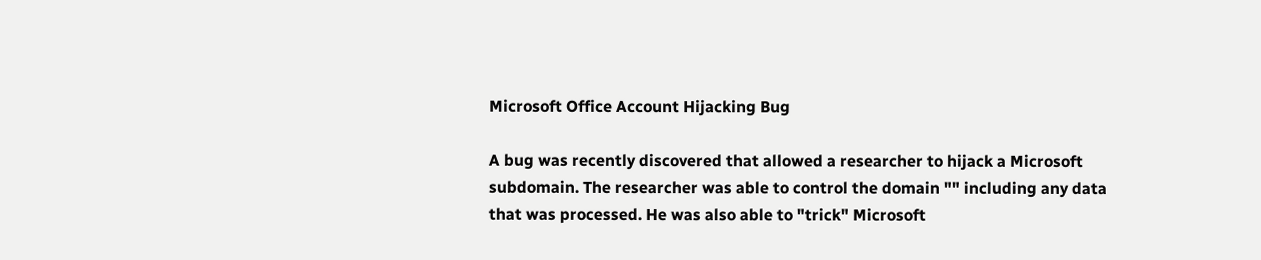Microsoft Office Account Hijacking Bug

A bug was recently discovered that allowed a researcher to hijack a Microsoft subdomain. The researcher was able to control the domain "" including any data that was processed. He was also able to "trick" Microsoft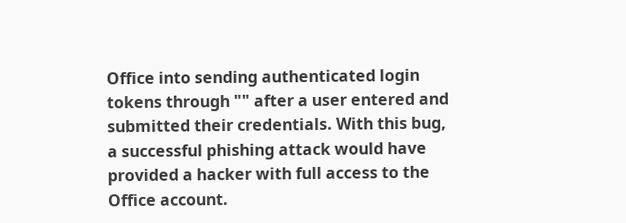Office into sending authenticated login tokens through "" after a user entered and submitted their credentials. With this bug, a successful phishing attack would have provided a hacker with full access to the Office account.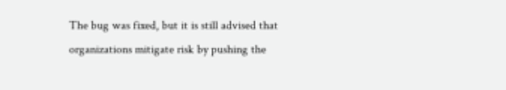The bug was fixed, but it is still advised that organizations mitigate risk by pushing the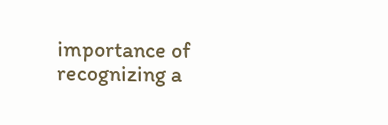importance of recognizing a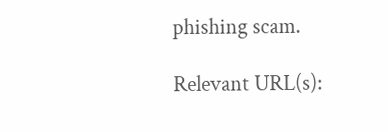phishing scam.

Relevant URL(s):